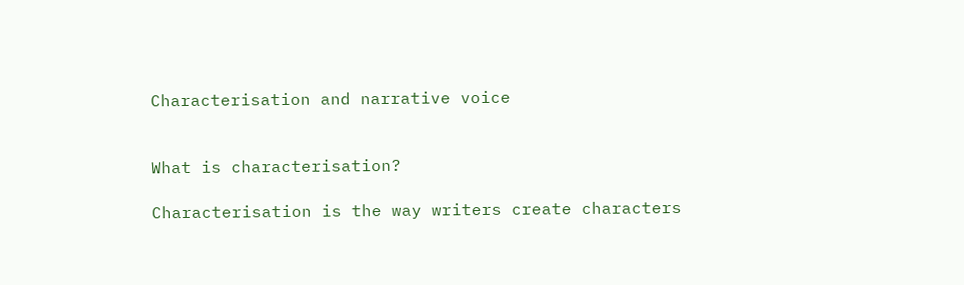Characterisation and narrative voice


What is characterisation?

Characterisation is the way writers create characters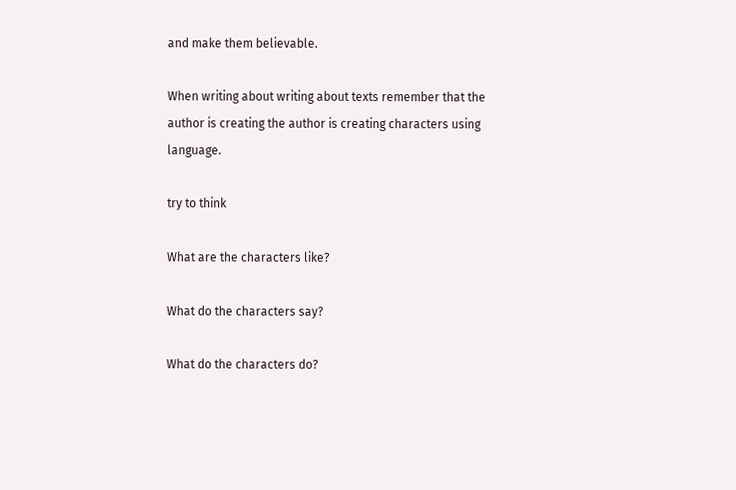and make them believable.

When writing about writing about texts remember that the author is creating the author is creating characters using language.

try to think

What are the characters like?

What do the characters say?

What do the characters do?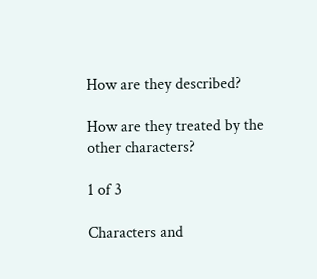How are they described?

How are they treated by the other characters?

1 of 3

Characters and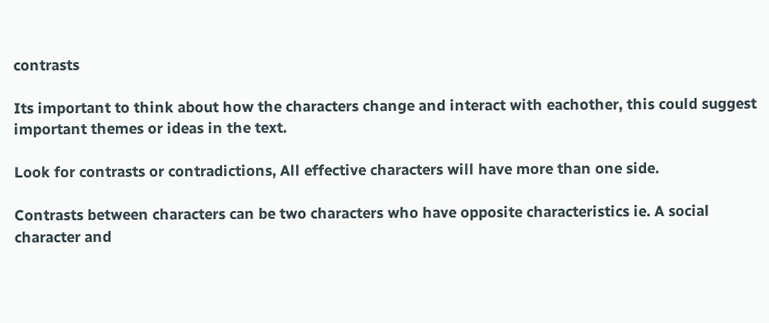contrasts

Its important to think about how the characters change and interact with eachother, this could suggest important themes or ideas in the text.

Look for contrasts or contradictions, All effective characters will have more than one side.

Contrasts between characters can be two characters who have opposite characteristics ie. A social character and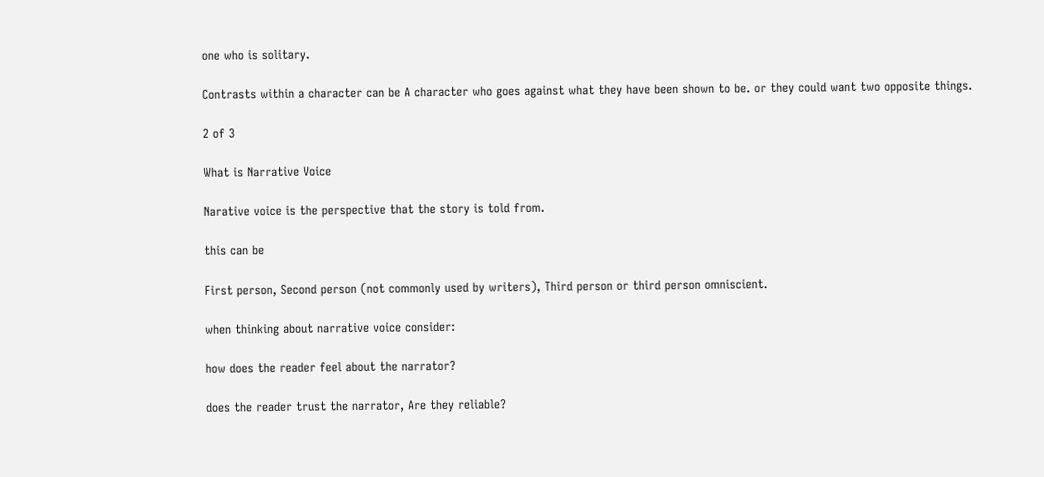one who is solitary.

Contrasts within a character can be A character who goes against what they have been shown to be. or they could want two opposite things.

2 of 3

What is Narrative Voice

Narative voice is the perspective that the story is told from.

this can be

First person, Second person (not commonly used by writers), Third person or third person omniscient.

when thinking about narrative voice consider:

how does the reader feel about the narrator?

does the reader trust the narrator, Are they reliable?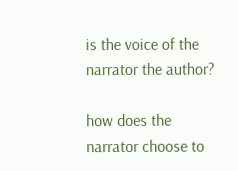is the voice of the narrator the author?

how does the narrator choose to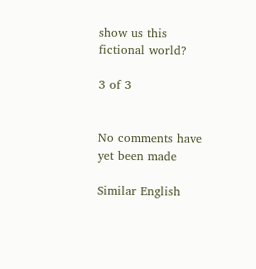show us this fictional world?

3 of 3


No comments have yet been made

Similar English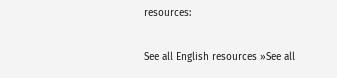resources:

See all English resources »See all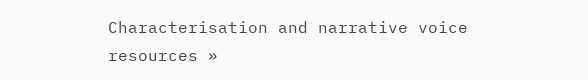Characterisation and narrative voice resources »